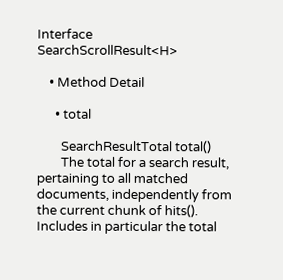Interface SearchScrollResult<H>

    • Method Detail

      • total

        SearchResultTotal total()
        The total for a search result, pertaining to all matched documents, independently from the current chunk of hits(). Includes in particular the total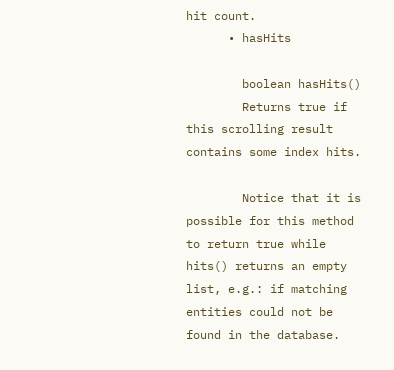hit count.
      • hasHits

        boolean hasHits()
        Returns true if this scrolling result contains some index hits.

        Notice that it is possible for this method to return true while hits() returns an empty list, e.g.: if matching entities could not be found in the database.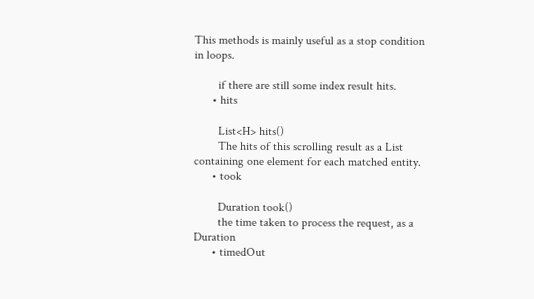This methods is mainly useful as a stop condition in loops.

        if there are still some index result hits.
      • hits

        List<H> hits()
        The hits of this scrolling result as a List containing one element for each matched entity.
      • took

        Duration took()
        the time taken to process the request, as a Duration
      • timedOut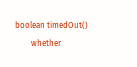boolean timedOut()
        whether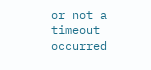or not a timeout occurred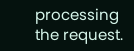processing the request.